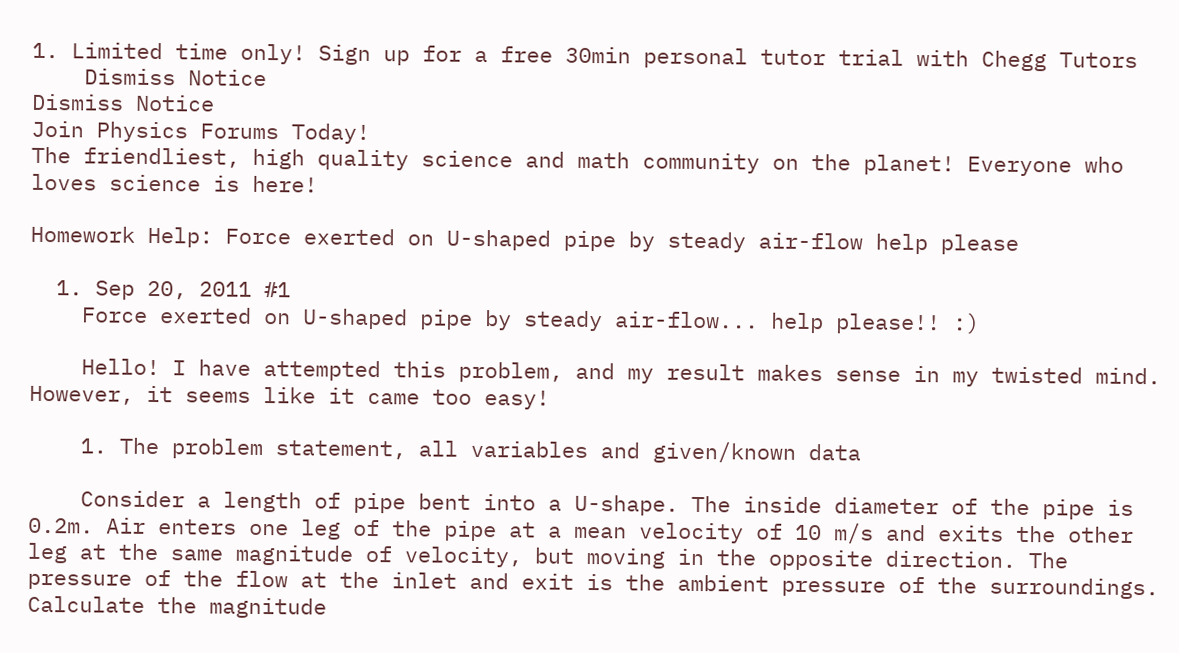1. Limited time only! Sign up for a free 30min personal tutor trial with Chegg Tutors
    Dismiss Notice
Dismiss Notice
Join Physics Forums Today!
The friendliest, high quality science and math community on the planet! Everyone who loves science is here!

Homework Help: Force exerted on U-shaped pipe by steady air-flow help please

  1. Sep 20, 2011 #1
    Force exerted on U-shaped pipe by steady air-flow... help please!! :)

    Hello! I have attempted this problem, and my result makes sense in my twisted mind. However, it seems like it came too easy!

    1. The problem statement, all variables and given/known data

    Consider a length of pipe bent into a U-shape. The inside diameter of the pipe is 0.2m. Air enters one leg of the pipe at a mean velocity of 10 m/s and exits the other leg at the same magnitude of velocity, but moving in the opposite direction. The pressure of the flow at the inlet and exit is the ambient pressure of the surroundings. Calculate the magnitude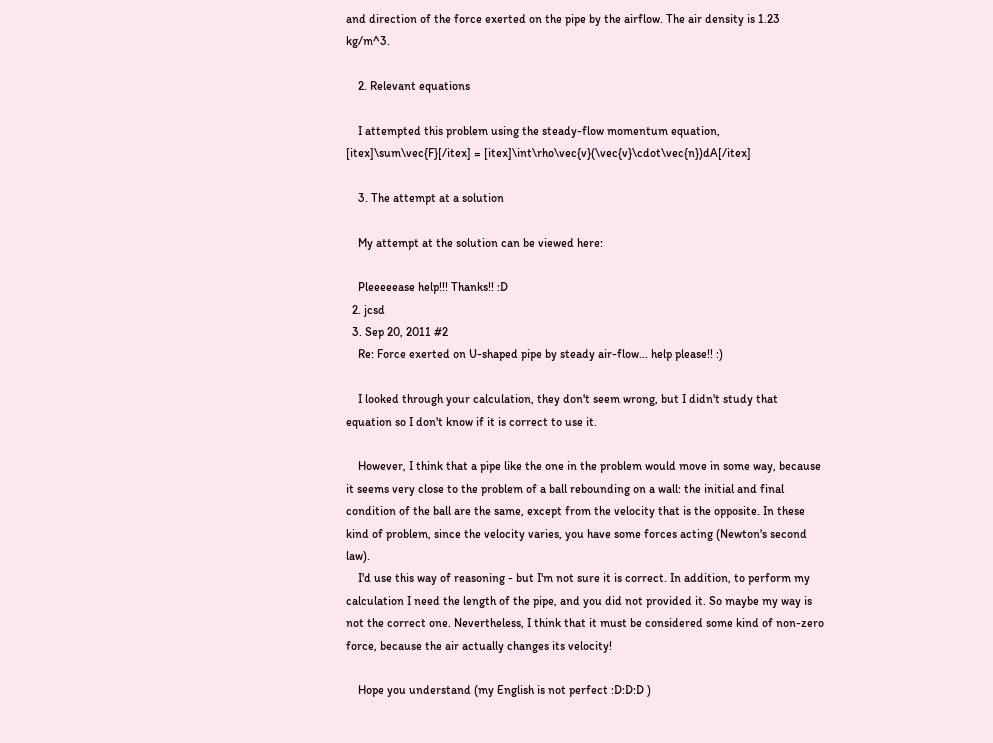and direction of the force exerted on the pipe by the airflow. The air density is 1.23 kg/m^3.

    2. Relevant equations

    I attempted this problem using the steady-flow momentum equation, [itex]\sum\vec{F}[/itex] = [itex]\int\rho\vec{v}(\vec{v}\cdot\vec{n})dA[/itex]

    3. The attempt at a solution

    My attempt at the solution can be viewed here:

    Pleeeeease help!!! Thanks!! :D
  2. jcsd
  3. Sep 20, 2011 #2
    Re: Force exerted on U-shaped pipe by steady air-flow... help please!! :)

    I looked through your calculation, they don't seem wrong, but I didn't study that equation so I don't know if it is correct to use it.

    However, I think that a pipe like the one in the problem would move in some way, because it seems very close to the problem of a ball rebounding on a wall: the initial and final condition of the ball are the same, except from the velocity that is the opposite. In these kind of problem, since the velocity varies, you have some forces acting (Newton's second law).
    I'd use this way of reasoning - but I'm not sure it is correct. In addition, to perform my calculation I need the length of the pipe, and you did not provided it. So maybe my way is not the correct one. Nevertheless, I think that it must be considered some kind of non-zero force, because the air actually changes its velocity!

    Hope you understand (my English is not perfect :D:D:D )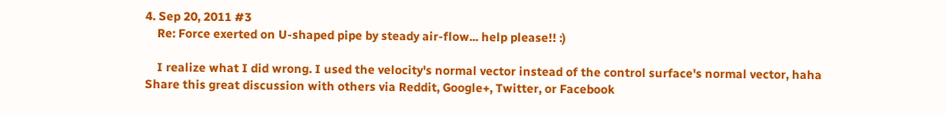4. Sep 20, 2011 #3
    Re: Force exerted on U-shaped pipe by steady air-flow... help please!! :)

    I realize what I did wrong. I used the velocity's normal vector instead of the control surface's normal vector, haha
Share this great discussion with others via Reddit, Google+, Twitter, or Facebook